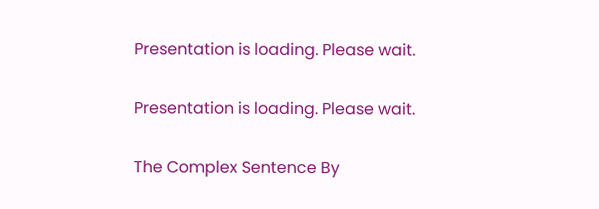Presentation is loading. Please wait.

Presentation is loading. Please wait.

The Complex Sentence By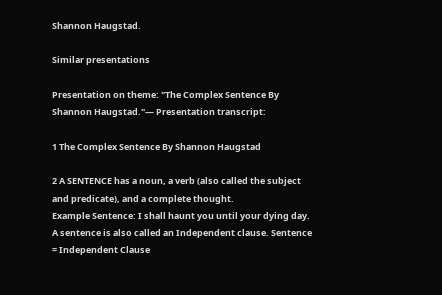Shannon Haugstad.

Similar presentations

Presentation on theme: "The Complex Sentence By Shannon Haugstad."— Presentation transcript:

1 The Complex Sentence By Shannon Haugstad

2 A SENTENCE has a noun, a verb (also called the subject and predicate), and a complete thought.
Example Sentence: I shall haunt you until your dying day. A sentence is also called an Independent clause. Sentence = Independent Clause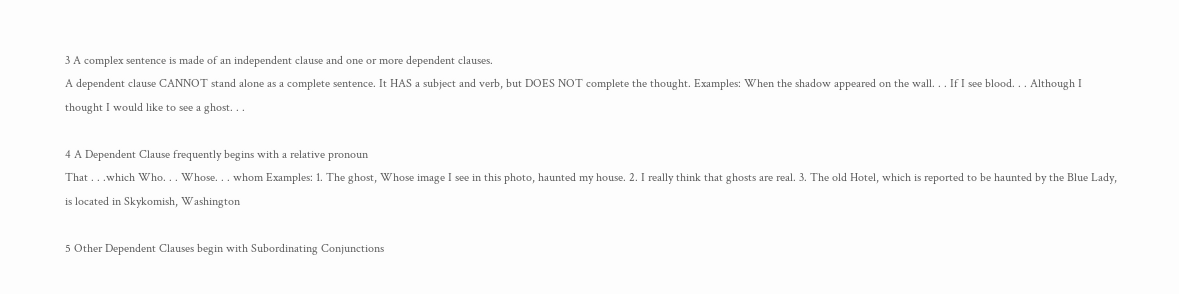3 A complex sentence is made of an independent clause and one or more dependent clauses.
A dependent clause CANNOT stand alone as a complete sentence. It HAS a subject and verb, but DOES NOT complete the thought. Examples: When the shadow appeared on the wall. . . If I see blood. . . Although I thought I would like to see a ghost. . .

4 A Dependent Clause frequently begins with a relative pronoun
That . . .which Who. . . Whose. . . whom Examples: 1. The ghost, Whose image I see in this photo, haunted my house. 2. I really think that ghosts are real. 3. The old Hotel, which is reported to be haunted by the Blue Lady, is located in Skykomish, Washington

5 Other Dependent Clauses begin with Subordinating Conjunctions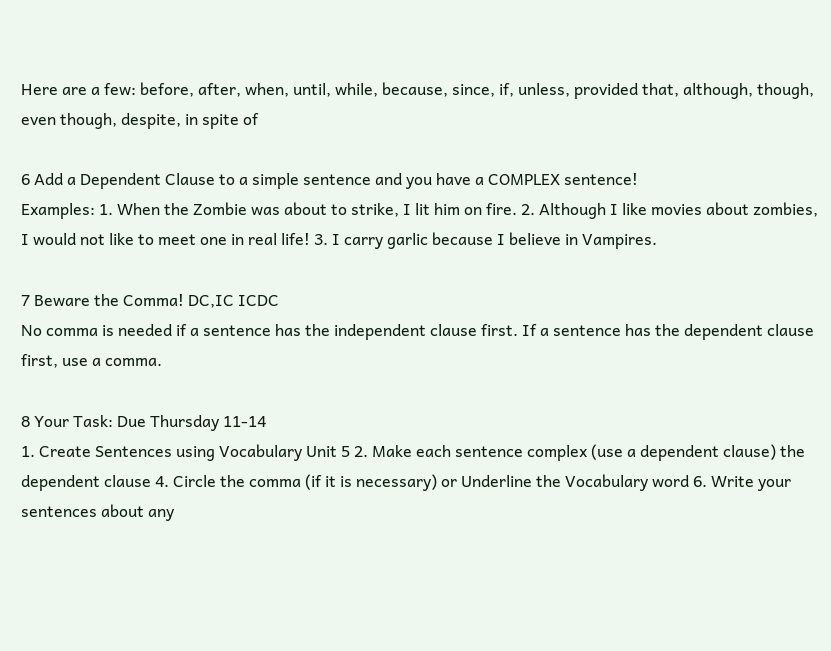Here are a few: before, after, when, until, while, because, since, if, unless, provided that, although, though, even though, despite, in spite of

6 Add a Dependent Clause to a simple sentence and you have a COMPLEX sentence!
Examples: 1. When the Zombie was about to strike, I lit him on fire. 2. Although I like movies about zombies, I would not like to meet one in real life! 3. I carry garlic because I believe in Vampires.

7 Beware the Comma! DC,IC ICDC
No comma is needed if a sentence has the independent clause first. If a sentence has the dependent clause first, use a comma.

8 Your Task: Due Thursday 11-14
1. Create Sentences using Vocabulary Unit 5 2. Make each sentence complex (use a dependent clause) the dependent clause 4. Circle the comma (if it is necessary) or Underline the Vocabulary word 6. Write your sentences about any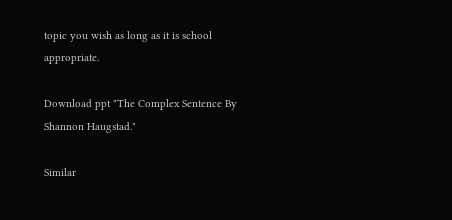topic you wish as long as it is school appropriate.

Download ppt "The Complex Sentence By Shannon Haugstad."

Similar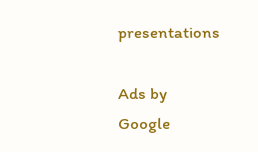presentations

Ads by Google